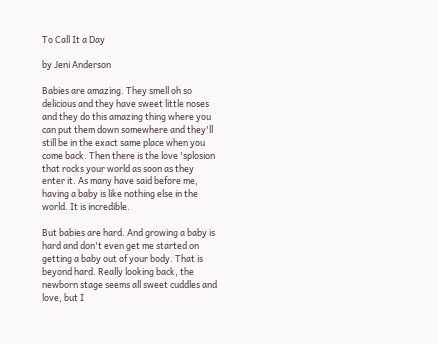To Call It a Day

by Jeni Anderson

Babies are amazing. They smell oh so delicious and they have sweet little noses and they do this amazing thing where you can put them down somewhere and they'll still be in the exact same place when you come back. Then there is the love 'splosion that rocks your world as soon as they enter it. As many have said before me, having a baby is like nothing else in the world. It is incredible.

But babies are hard. And growing a baby is hard and don't even get me started on getting a baby out of your body. That is beyond hard. Really looking back, the newborn stage seems all sweet cuddles and love, but I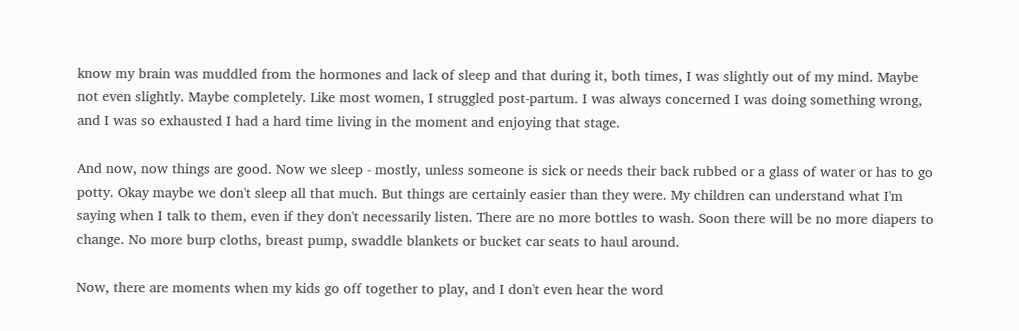know my brain was muddled from the hormones and lack of sleep and that during it, both times, I was slightly out of my mind. Maybe not even slightly. Maybe completely. Like most women, I struggled post-partum. I was always concerned I was doing something wrong, and I was so exhausted I had a hard time living in the moment and enjoying that stage.

And now, now things are good. Now we sleep - mostly, unless someone is sick or needs their back rubbed or a glass of water or has to go potty. Okay maybe we don't sleep all that much. But things are certainly easier than they were. My children can understand what I'm saying when I talk to them, even if they don't necessarily listen. There are no more bottles to wash. Soon there will be no more diapers to change. No more burp cloths, breast pump, swaddle blankets or bucket car seats to haul around.

Now, there are moments when my kids go off together to play, and I don't even hear the word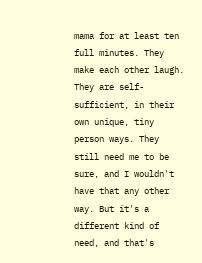mama for at least ten full minutes. They make each other laugh. They are self-sufficient, in their own unique, tiny person ways. They still need me to be sure, and I wouldn't have that any other way. But it's a different kind of need, and that's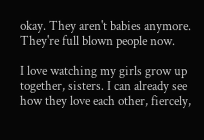okay. They aren't babies anymore. They're full blown people now.

I love watching my girls grow up together, sisters. I can already see how they love each other, fiercely,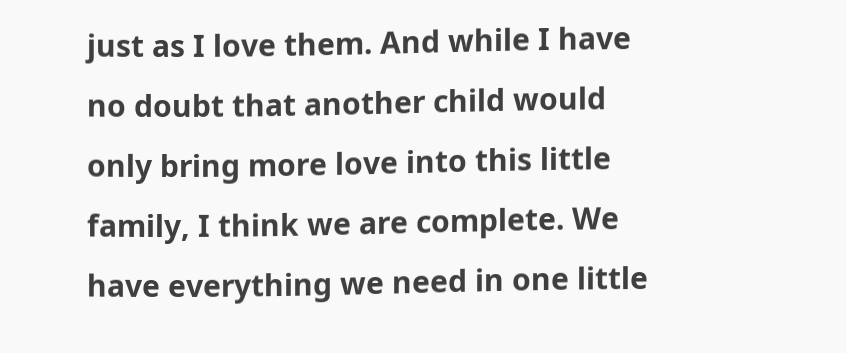just as I love them. And while I have no doubt that another child would only bring more love into this little family, I think we are complete. We have everything we need in one little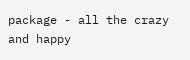package - all the crazy and happy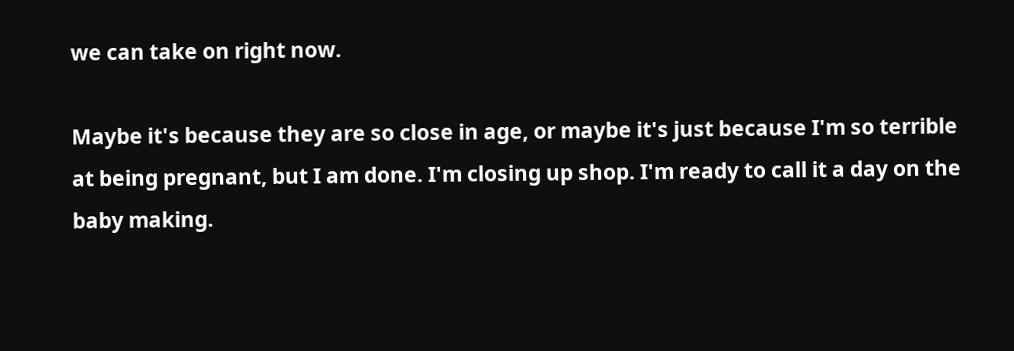we can take on right now.

Maybe it's because they are so close in age, or maybe it's just because I'm so terrible at being pregnant, but I am done. I'm closing up shop. I'm ready to call it a day on the baby making.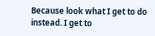Because look what I get to do instead. I get to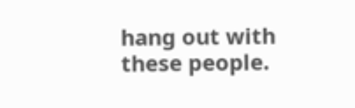hang out with these people.